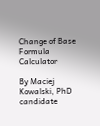Change of Base Formula Calculator

By Maciej Kowalski, PhD candidate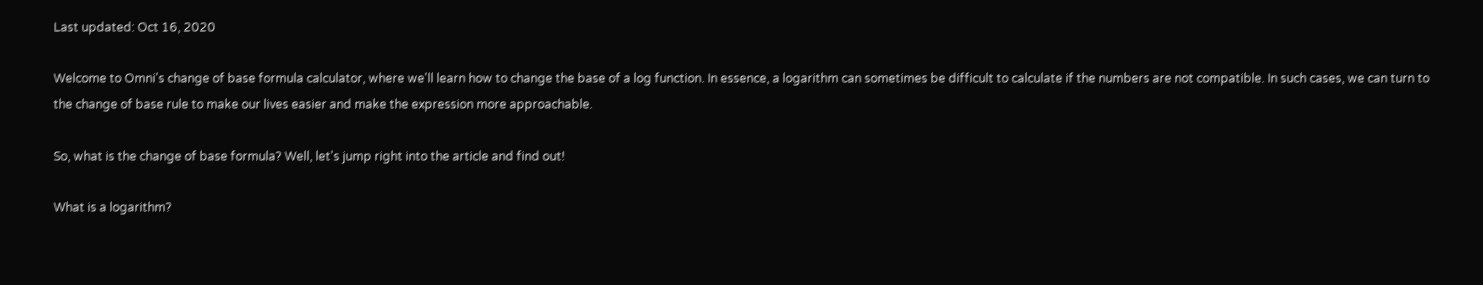Last updated: Oct 16, 2020

Welcome to Omni's change of base formula calculator, where we'll learn how to change the base of a log function. In essence, a logarithm can sometimes be difficult to calculate if the numbers are not compatible. In such cases, we can turn to the change of base rule to make our lives easier and make the expression more approachable.

So, what is the change of base formula? Well, let's jump right into the article and find out!

What is a logarithm?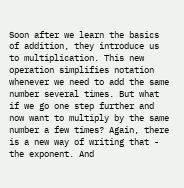Soon after we learn the basics of addition, they introduce us to multiplication. This new operation simplifies notation whenever we need to add the same number several times. But what if we go one step further and now want to multiply by the same number a few times? Again, there is a new way of writing that - the exponent. And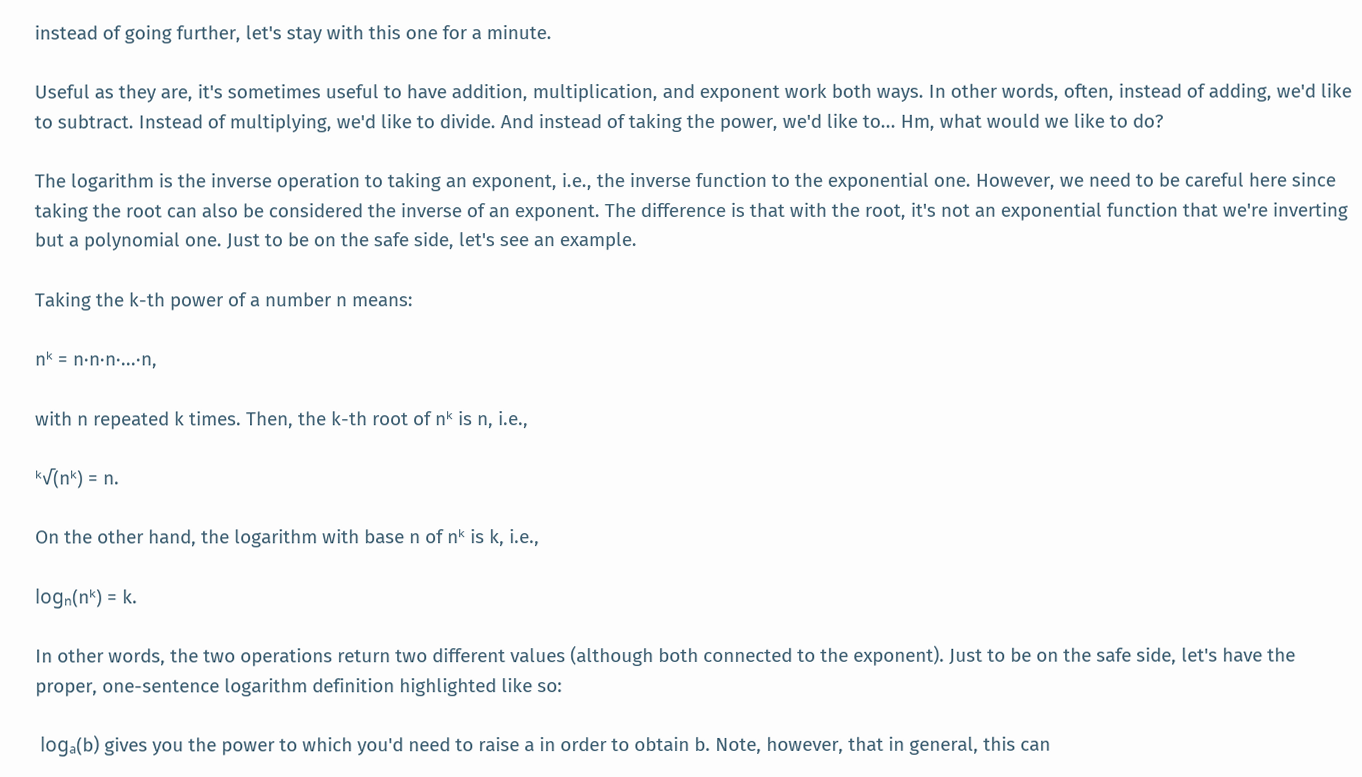instead of going further, let's stay with this one for a minute.

Useful as they are, it's sometimes useful to have addition, multiplication, and exponent work both ways. In other words, often, instead of adding, we'd like to subtract. Instead of multiplying, we'd like to divide. And instead of taking the power, we'd like to... Hm, what would we like to do?

The logarithm is the inverse operation to taking an exponent, i.e., the inverse function to the exponential one. However, we need to be careful here since taking the root can also be considered the inverse of an exponent. The difference is that with the root, it's not an exponential function that we're inverting but a polynomial one. Just to be on the safe side, let's see an example.

Taking the k-th power of a number n means:

nᵏ = n·n·n·...·n,

with n repeated k times. Then, the k-th root of nᵏ is n, i.e.,

ᵏ√(nᵏ) = n.

On the other hand, the logarithm with base n of nᵏ is k, i.e.,

logₙ(nᵏ) = k.

In other words, the two operations return two different values (although both connected to the exponent). Just to be on the safe side, let's have the proper, one-sentence logarithm definition highlighted like so:

 logₐ(b) gives you the power to which you'd need to raise a in order to obtain b. Note, however, that in general, this can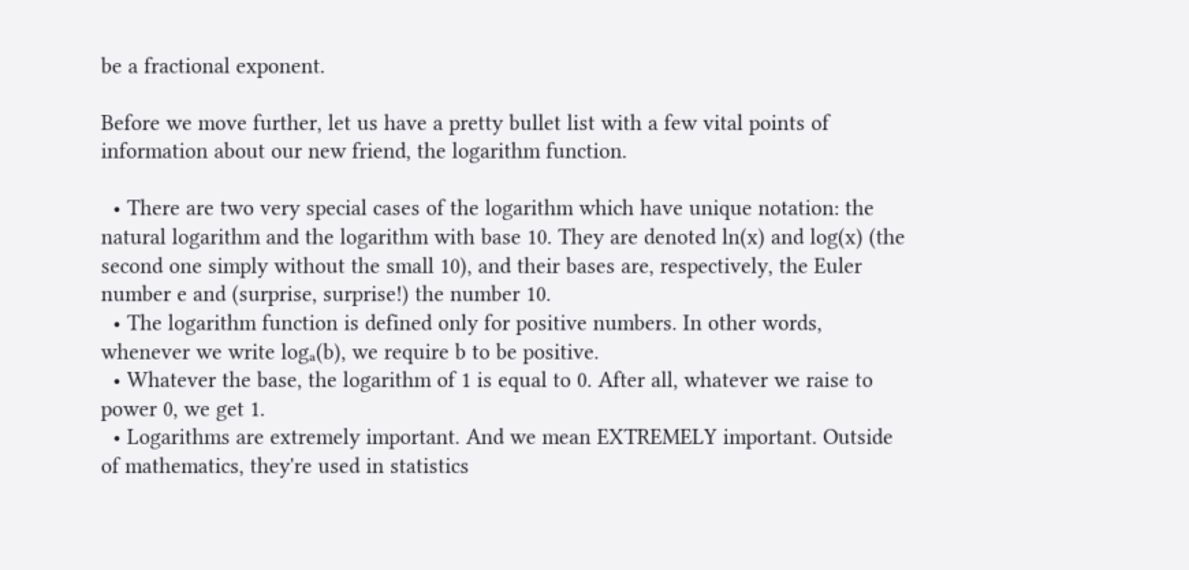be a fractional exponent.

Before we move further, let us have a pretty bullet list with a few vital points of information about our new friend, the logarithm function.

  • There are two very special cases of the logarithm which have unique notation: the natural logarithm and the logarithm with base 10. They are denoted ln(x) and log(x) (the second one simply without the small 10), and their bases are, respectively, the Euler number e and (surprise, surprise!) the number 10.
  • The logarithm function is defined only for positive numbers. In other words, whenever we write logₐ(b), we require b to be positive.
  • Whatever the base, the logarithm of 1 is equal to 0. After all, whatever we raise to power 0, we get 1.
  • Logarithms are extremely important. And we mean EXTREMELY important. Outside of mathematics, they're used in statistics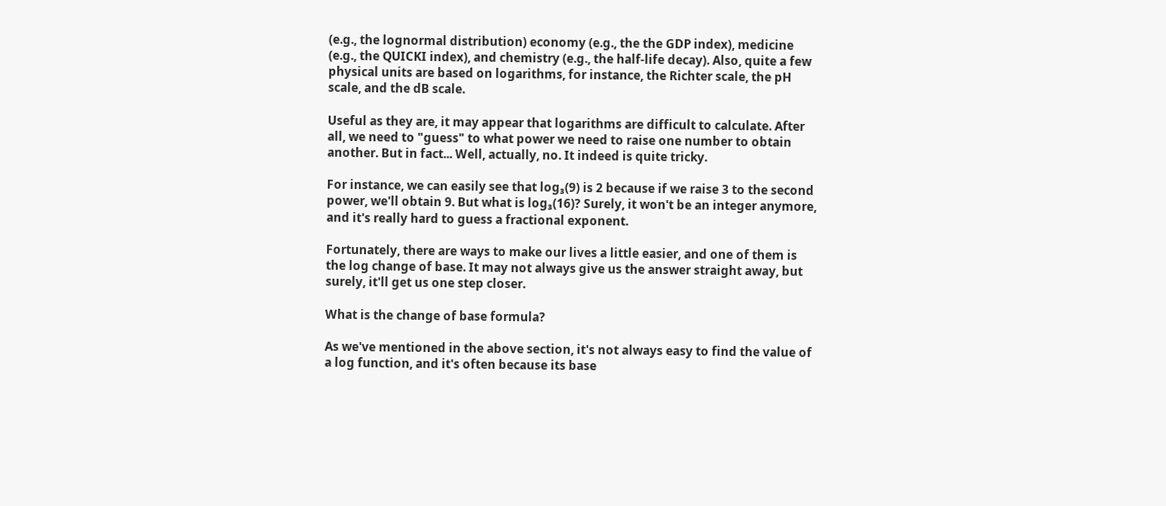(e.g., the lognormal distribution) economy (e.g., the the GDP index), medicine (e.g., the QUICKI index), and chemistry (e.g., the half-life decay). Also, quite a few physical units are based on logarithms, for instance, the Richter scale, the pH scale, and the dB scale.

Useful as they are, it may appear that logarithms are difficult to calculate. After all, we need to "guess" to what power we need to raise one number to obtain another. But in fact... Well, actually, no. It indeed is quite tricky.

For instance, we can easily see that log₃(9) is 2 because if we raise 3 to the second power, we'll obtain 9. But what is log₃(16)? Surely, it won't be an integer anymore, and it's really hard to guess a fractional exponent.

Fortunately, there are ways to make our lives a little easier, and one of them is the log change of base. It may not always give us the answer straight away, but surely, it'll get us one step closer.

What is the change of base formula?

As we've mentioned in the above section, it's not always easy to find the value of a log function, and it's often because its base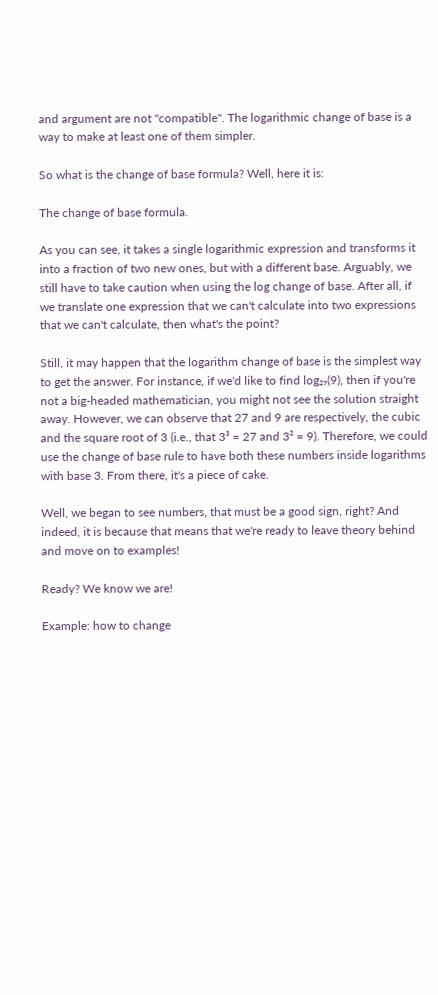and argument are not "compatible". The logarithmic change of base is a way to make at least one of them simpler.

So what is the change of base formula? Well, here it is:

The change of base formula.

As you can see, it takes a single logarithmic expression and transforms it into a fraction of two new ones, but with a different base. Arguably, we still have to take caution when using the log change of base. After all, if we translate one expression that we can't calculate into two expressions that we can't calculate, then what's the point?

Still, it may happen that the logarithm change of base is the simplest way to get the answer. For instance, if we'd like to find log₂₇(9), then if you're not a big-headed mathematician, you might not see the solution straight away. However, we can observe that 27 and 9 are respectively, the cubic and the square root of 3 (i.e., that 3³ = 27 and 3² = 9). Therefore, we could use the change of base rule to have both these numbers inside logarithms with base 3. From there, it's a piece of cake.

Well, we began to see numbers, that must be a good sign, right? And indeed, it is because that means that we're ready to leave theory behind and move on to examples!

Ready? We know we are!

Example: how to change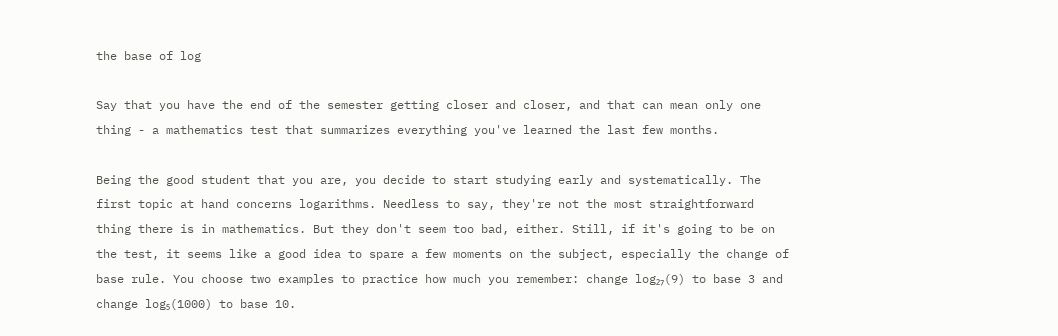the base of log

Say that you have the end of the semester getting closer and closer, and that can mean only one thing - a mathematics test that summarizes everything you've learned the last few months.

Being the good student that you are, you decide to start studying early and systematically. The first topic at hand concerns logarithms. Needless to say, they're not the most straightforward thing there is in mathematics. But they don't seem too bad, either. Still, if it's going to be on the test, it seems like a good idea to spare a few moments on the subject, especially the change of base rule. You choose two examples to practice how much you remember: change log₂₇(9) to base 3 and change log₅(1000) to base 10.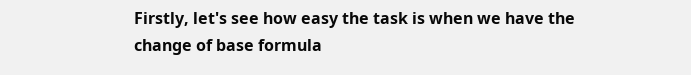Firstly, let's see how easy the task is when we have the change of base formula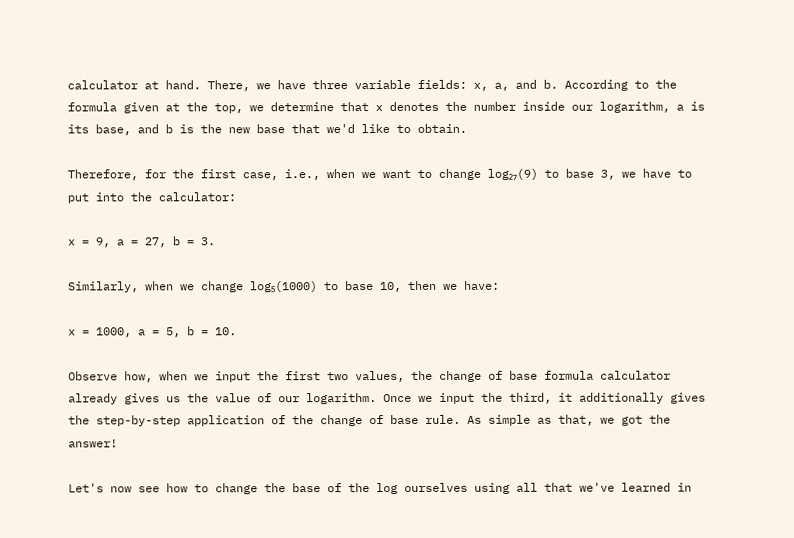calculator at hand. There, we have three variable fields: x, a, and b. According to the formula given at the top, we determine that x denotes the number inside our logarithm, a is its base, and b is the new base that we'd like to obtain.

Therefore, for the first case, i.e., when we want to change log₂₇(9) to base 3, we have to put into the calculator:

x = 9, a = 27, b = 3.

Similarly, when we change log₅(1000) to base 10, then we have:

x = 1000, a = 5, b = 10.

Observe how, when we input the first two values, the change of base formula calculator already gives us the value of our logarithm. Once we input the third, it additionally gives the step-by-step application of the change of base rule. As simple as that, we got the answer!

Let's now see how to change the base of the log ourselves using all that we've learned in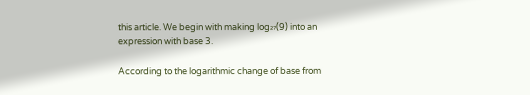this article. We begin with making log₂₇(9) into an expression with base 3.

According to the logarithmic change of base from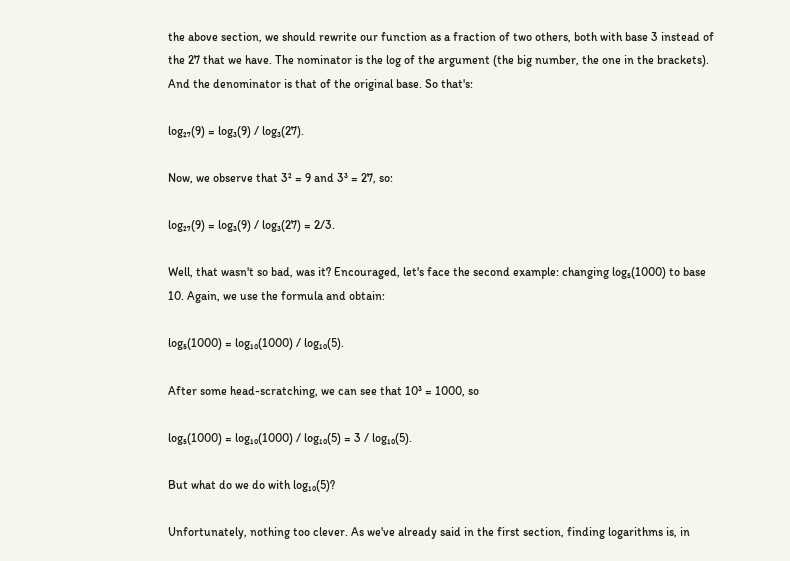the above section, we should rewrite our function as a fraction of two others, both with base 3 instead of the 27 that we have. The nominator is the log of the argument (the big number, the one in the brackets). And the denominator is that of the original base. So that's:

log₂₇(9) = log₃(9) / log₃(27).

Now, we observe that 3² = 9 and 3³ = 27, so:

log₂₇(9) = log₃(9) / log₃(27) = 2/3.

Well, that wasn't so bad, was it? Encouraged, let's face the second example: changing log₅(1000) to base 10. Again, we use the formula and obtain:

log₅(1000) = log₁₀(1000) / log₁₀(5).

After some head-scratching, we can see that 10³ = 1000, so

log₅(1000) = log₁₀(1000) / log₁₀(5) = 3 / log₁₀(5).

But what do we do with log₁₀(5)?

Unfortunately, nothing too clever. As we've already said in the first section, finding logarithms is, in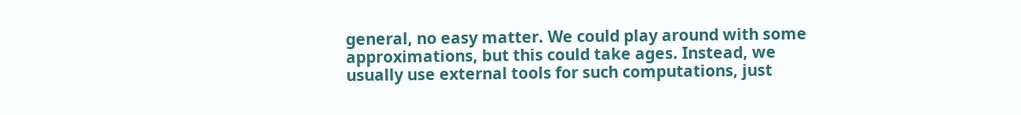general, no easy matter. We could play around with some approximations, but this could take ages. Instead, we usually use external tools for such computations, just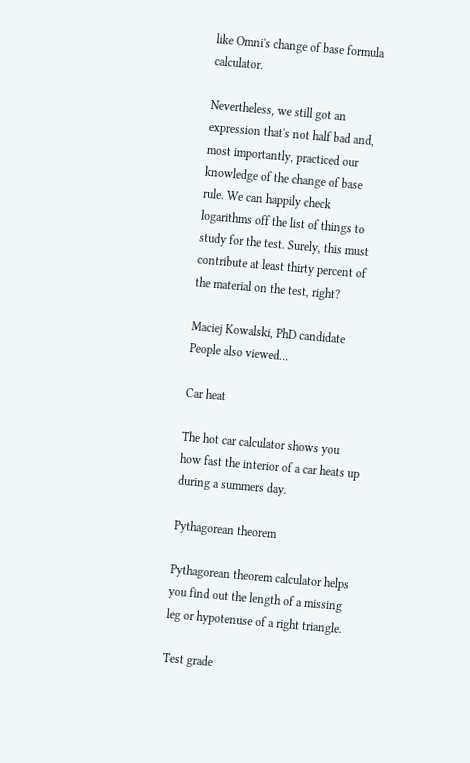like Omni's change of base formula calculator.

Nevertheless, we still got an expression that's not half bad and, most importantly, practiced our knowledge of the change of base rule. We can happily check logarithms off the list of things to study for the test. Surely, this must contribute at least thirty percent of the material on the test, right?

Maciej Kowalski, PhD candidate
People also viewed…

Car heat

The hot car calculator shows you how fast the interior of a car heats up during a summers day.

Pythagorean theorem

Pythagorean theorem calculator helps you find out the length of a missing leg or hypotenuse of a right triangle.

Test grade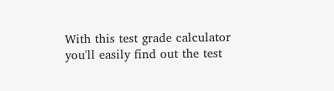With this test grade calculator you'll easily find out the test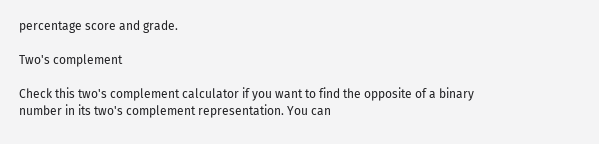percentage score and grade.

Two's complement

Check this two's complement calculator if you want to find the opposite of a binary number in its two's complement representation. You can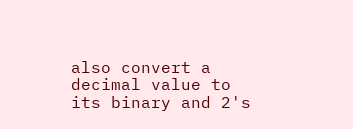also convert a decimal value to its binary and 2's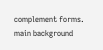complement forms.
main background